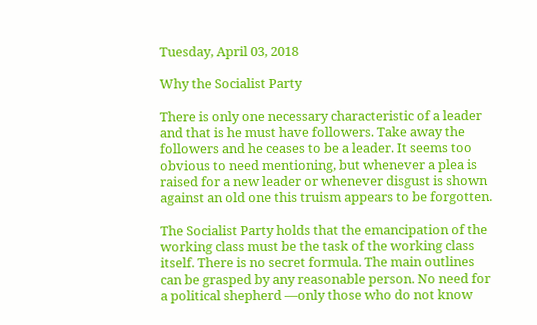Tuesday, April 03, 2018

Why the Socialist Party

There is only one necessary characteristic of a leader and that is he must have followers. Take away the followers and he ceases to be a leader. It seems too obvious to need mentioning, but whenever a plea is raised for a new leader or whenever disgust is shown against an old one this truism appears to be forgotten.

The Socialist Party holds that the emancipation of the working class must be the task of the working class itself. There is no secret formula. The main outlines can be grasped by any reasonable person. No need for a political shepherd —only those who do not know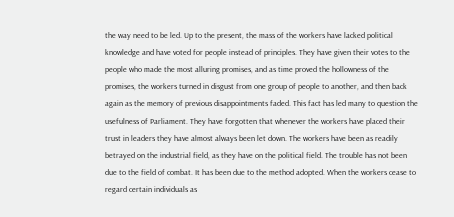the way need to be led. Up to the present, the mass of the workers have lacked political knowledge and have voted for people instead of principles. They have given their votes to the people who made the most alluring promises, and as time proved the hollowness of the promises, the workers turned in disgust from one group of people to another, and then back again as the memory of previous disappointments faded. This fact has led many to question the usefulness of Parliament. They have forgotten that whenever the workers have placed their trust in leaders they have almost always been let down. The workers have been as readily betrayed on the industrial field, as they have on the political field. The trouble has not been due to the field of combat. It has been due to the method adopted. When the workers cease to regard certain individuals as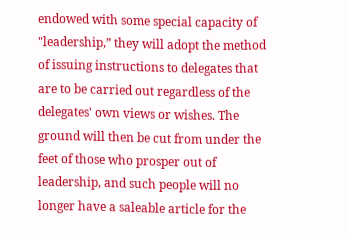endowed with some special capacity of "leadership,” they will adopt the method of issuing instructions to delegates that are to be carried out regardless of the delegates' own views or wishes. The ground will then be cut from under the feet of those who prosper out of leadership, and such people will no longer have a saleable article for the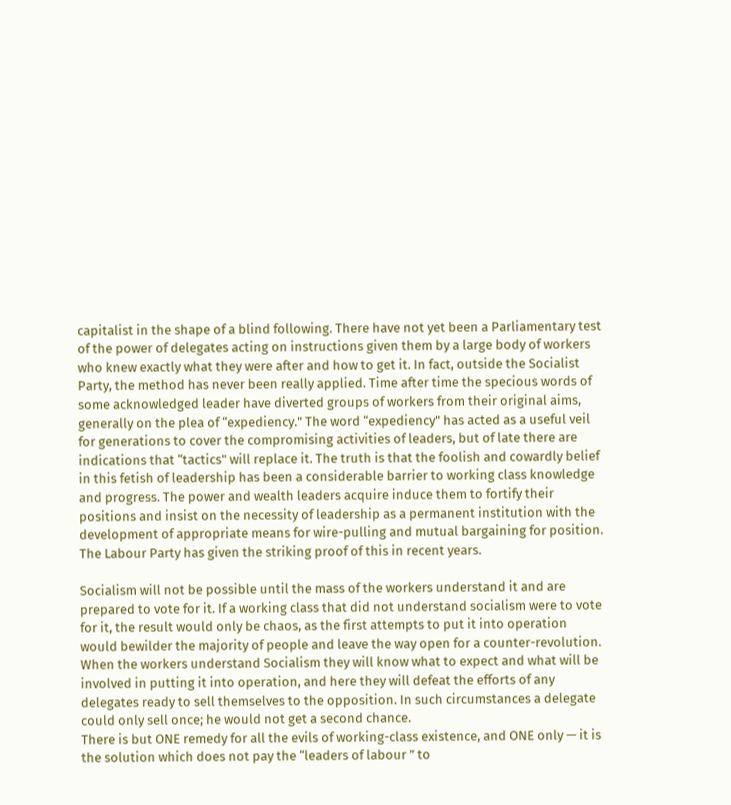capitalist in the shape of a blind following. There have not yet been a Parliamentary test of the power of delegates acting on instructions given them by a large body of workers who knew exactly what they were after and how to get it. In fact, outside the Socialist Party, the method has never been really applied. Time after time the specious words of some acknowledged leader have diverted groups of workers from their original aims, generally on the plea of “expediency." The word “expediency" has acted as a useful veil for generations to cover the compromising activities of leaders, but of late there are indications that “tactics" will replace it. The truth is that the foolish and cowardly belief in this fetish of leadership has been a considerable barrier to working class knowledge and progress. The power and wealth leaders acquire induce them to fortify their positions and insist on the necessity of leadership as a permanent institution with the development of appropriate means for wire-pulling and mutual bargaining for position. The Labour Party has given the striking proof of this in recent years.

Socialism will not be possible until the mass of the workers understand it and are prepared to vote for it. If a working class that did not understand socialism were to vote for it, the result would only be chaos, as the first attempts to put it into operation would bewilder the majority of people and leave the way open for a counter-revolution. When the workers understand Socialism they will know what to expect and what will be involved in putting it into operation, and here they will defeat the efforts of any delegates ready to sell themselves to the opposition. In such circumstances a delegate could only sell once; he would not get a second chance.
There is but ONE remedy for all the evils of working-class existence, and ONE only — it is the solution which does not pay the “leaders of labour ” to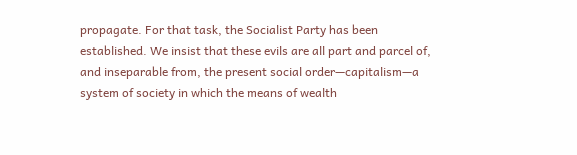propagate. For that task, the Socialist Party has been established. We insist that these evils are all part and parcel of, and inseparable from, the present social order—capitalism—a system of society in which the means of wealth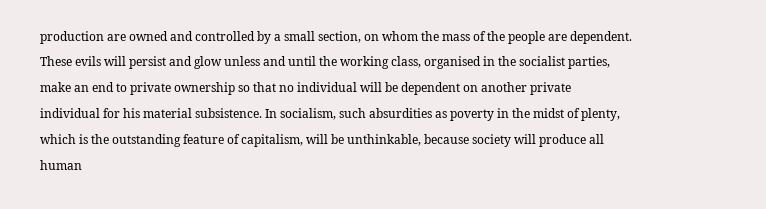production are owned and controlled by a small section, on whom the mass of the people are dependent. These evils will persist and glow unless and until the working class, organised in the socialist parties, make an end to private ownership so that no individual will be dependent on another private individual for his material subsistence. In socialism, such absurdities as poverty in the midst of plenty, which is the outstanding feature of capitalism, will be unthinkable, because society will produce all human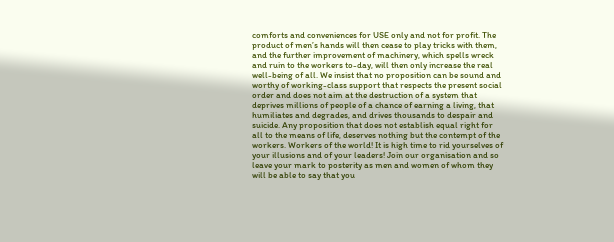comforts and conveniences for USE only and not for profit. The product of men’s hands will then cease to play tricks with them, and the further improvement of machinery, which spells wreck and ruin to the workers to-day, will then only increase the real well-being of all. We insist that no proposition can be sound and worthy of working-class support that respects the present social order and does not aim at the destruction of a system that deprives millions of people of a chance of earning a living, that humiliates and degrades, and drives thousands to despair and suicide. Any proposition that does not establish equal right for all to the means of life, deserves nothing but the contempt of the workers. Workers of the world! It is high time to rid yourselves of your illusions and of your leaders! Join our organisation and so leave your mark to posterity as men and women of whom they will be able to say that you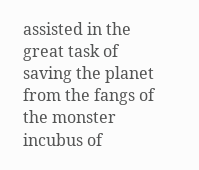assisted in the great task of saving the planet from the fangs of the monster incubus of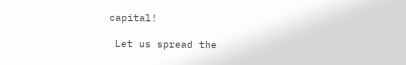capital!

 Let us spread the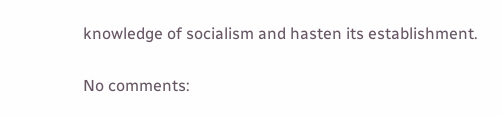knowledge of socialism and hasten its establishment.

No comments: